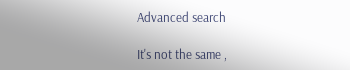Advanced search

It's not the same ,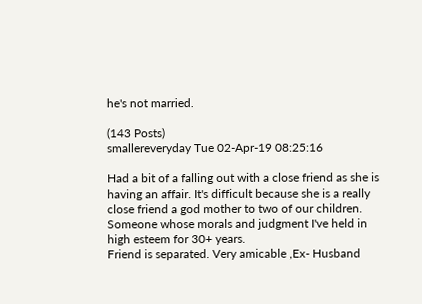he's not married.

(143 Posts)
smallereveryday Tue 02-Apr-19 08:25:16

Had a bit of a falling out with a close friend as she is having an affair. It's difficult because she is a really close friend a god mother to two of our children. Someone whose morals and judgment I've held in high esteem for 30+ years.
Friend is separated. Very amicable ,Ex- Husband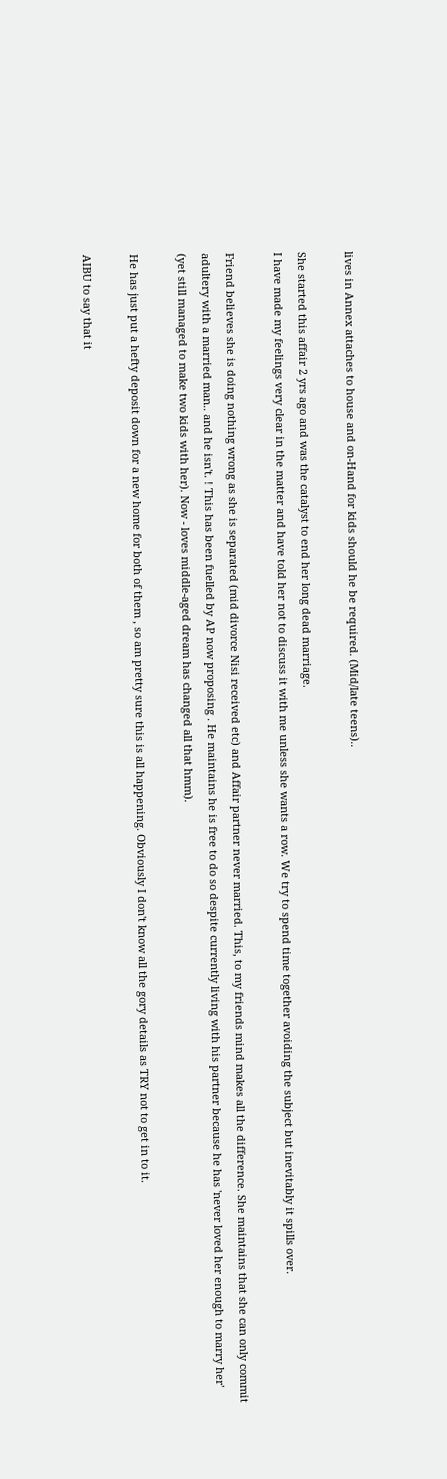lives in Annex attaches to house and on-Hand for kids should he be required. (Mid/late teens)..

She started this affair 2 yrs ago and was the catalyst to end her long dead marriage.
I have made my feelings very clear in the matter and have told her not to discuss it with me unless she wants a row. We try to spend time together avoiding the subject but inevitably it spills over.

Friend believes she is doing nothing wrong as she is separated (mid divorce Nisi received etc) and Affair partner never married. This, to my friends mind makes all the difference. She maintains that she can only commit adultery with a married man.. and he isn't. ! This has been fuelled by AP now proposing . He maintains he is free to do so despite currently living with his partner because he has 'never loved her enough to marry her' (yet still managed to make two kids with her). Now - loves middle-aged dream has changed all that hmm).

He has just put a hefty deposit down for a new home for both of them , so am pretty sure this is all happening. Obviously I don't know all the gory details as TRY not to get in to it.

AIBU to say that it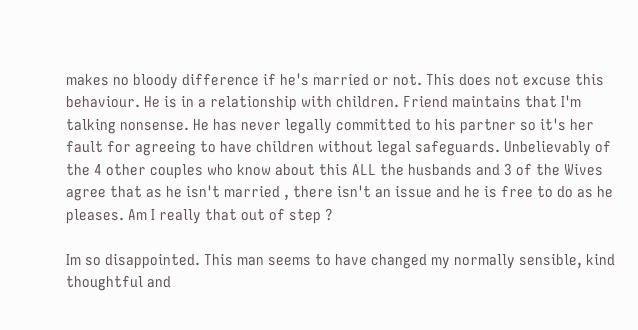makes no bloody difference if he's married or not. This does not excuse this behaviour. He is in a relationship with children. Friend maintains that I'm talking nonsense. He has never legally committed to his partner so it's her fault for agreeing to have children without legal safeguards. Unbelievably of the 4 other couples who know about this ALL the husbands and 3 of the Wives agree that as he isn't married , there isn't an issue and he is free to do as he pleases. Am I really that out of step ?

Im so disappointed. This man seems to have changed my normally sensible, kind thoughtful and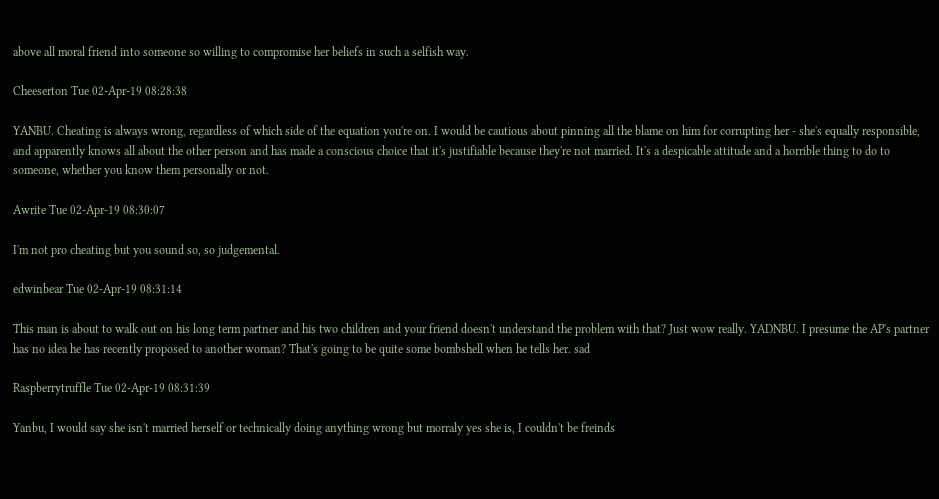above all moral friend into someone so willing to compromise her beliefs in such a selfish way.

Cheeserton Tue 02-Apr-19 08:28:38

YANBU. Cheating is always wrong, regardless of which side of the equation you're on. I would be cautious about pinning all the blame on him for corrupting her - she's equally responsible, and apparently knows all about the other person and has made a conscious choice that it's justifiable because they're not married. It's a despicable attitude and a horrible thing to do to someone, whether you know them personally or not.

Awrite Tue 02-Apr-19 08:30:07

I'm not pro cheating but you sound so, so judgemental.

edwinbear Tue 02-Apr-19 08:31:14

This man is about to walk out on his long term partner and his two children and your friend doesn't understand the problem with that? Just wow really. YADNBU. I presume the AP's partner has no idea he has recently proposed to another woman? That's going to be quite some bombshell when he tells her. sad

Raspberrytruffle Tue 02-Apr-19 08:31:39

Yanbu, I would say she isn't married herself or technically doing anything wrong but morraly yes she is, I couldn't be freinds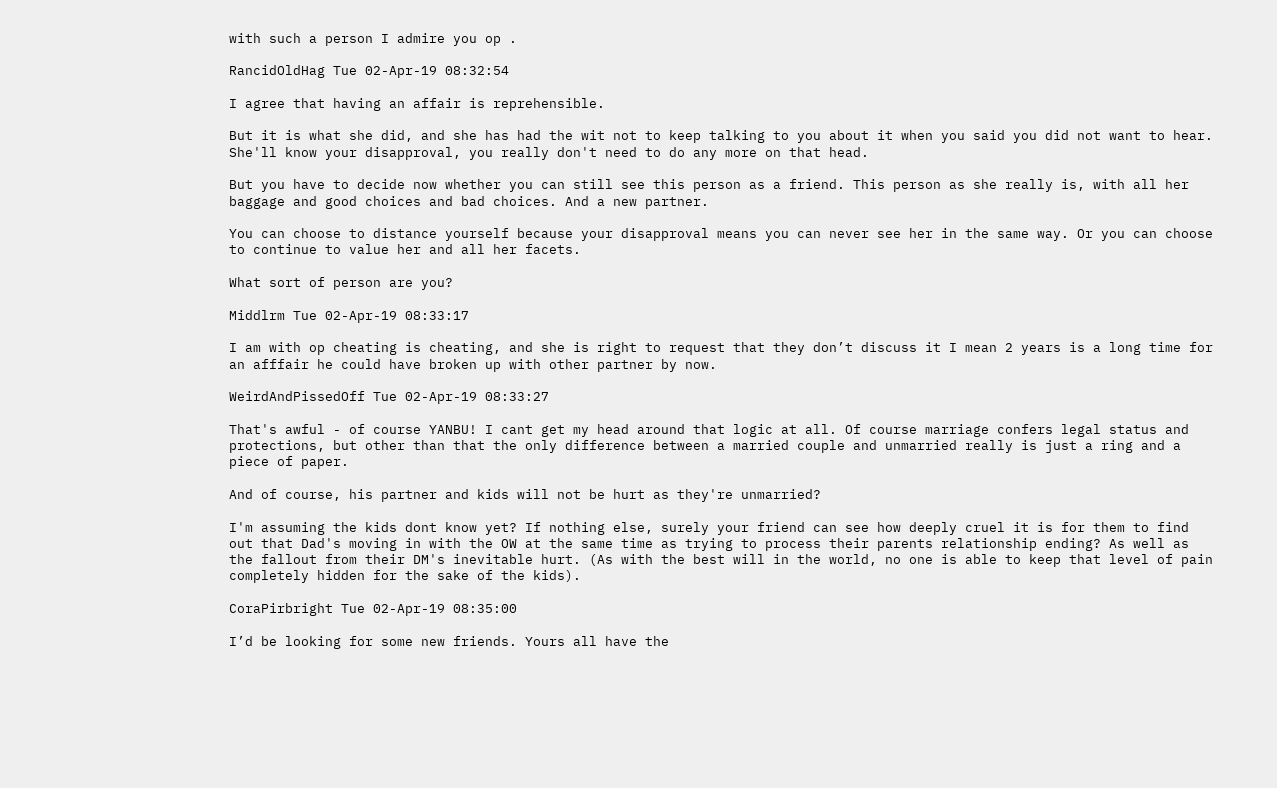with such a person I admire you op .

RancidOldHag Tue 02-Apr-19 08:32:54

I agree that having an affair is reprehensible.

But it is what she did, and she has had the wit not to keep talking to you about it when you said you did not want to hear. She'll know your disapproval, you really don't need to do any more on that head.

But you have to decide now whether you can still see this person as a friend. This person as she really is, with all her baggage and good choices and bad choices. And a new partner.

You can choose to distance yourself because your disapproval means you can never see her in the same way. Or you can choose to continue to value her and all her facets.

What sort of person are you?

Middlrm Tue 02-Apr-19 08:33:17

I am with op cheating is cheating, and she is right to request that they don’t discuss it I mean 2 years is a long time for an afffair he could have broken up with other partner by now.

WeirdAndPissedOff Tue 02-Apr-19 08:33:27

That's awful - of course YANBU! I cant get my head around that logic at all. Of course marriage confers legal status and protections, but other than that the only difference between a married couple and unmarried really is just a ring and a piece of paper.

And of course, his partner and kids will not be hurt as they're unmarried?

I'm assuming the kids dont know yet? If nothing else, surely your friend can see how deeply cruel it is for them to find out that Dad's moving in with the OW at the same time as trying to process their parents relationship ending? As well as the fallout from their DM's inevitable hurt. (As with the best will in the world, no one is able to keep that level of pain completely hidden for the sake of the kids).

CoraPirbright Tue 02-Apr-19 08:35:00

I’d be looking for some new friends. Yours all have the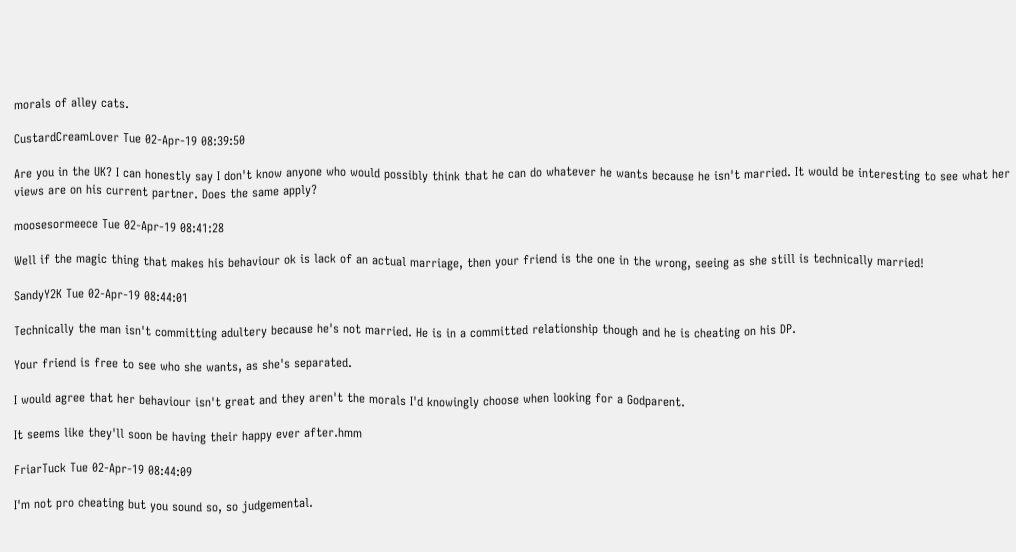morals of alley cats.

CustardCreamLover Tue 02-Apr-19 08:39:50

Are you in the UK? I can honestly say I don't know anyone who would possibly think that he can do whatever he wants because he isn't married. It would be interesting to see what her views are on his current partner. Does the same apply?

moosesormeece Tue 02-Apr-19 08:41:28

Well if the magic thing that makes his behaviour ok is lack of an actual marriage, then your friend is the one in the wrong, seeing as she still is technically married!

SandyY2K Tue 02-Apr-19 08:44:01

Technically the man isn't committing adultery because he's not married. He is in a committed relationship though and he is cheating on his DP.

Your friend is free to see who she wants, as she's separated.

I would agree that her behaviour isn't great and they aren't the morals I'd knowingly choose when looking for a Godparent.

It seems like they'll soon be having their happy ever after.hmm

FriarTuck Tue 02-Apr-19 08:44:09

I'm not pro cheating but you sound so, so judgemental.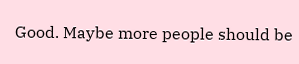Good. Maybe more people should be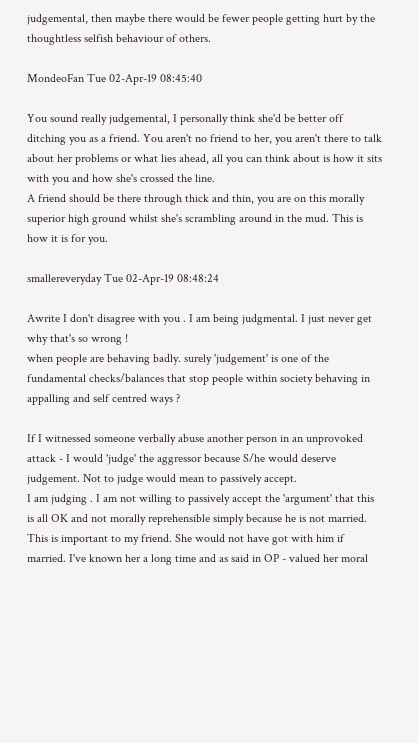judgemental, then maybe there would be fewer people getting hurt by the thoughtless selfish behaviour of others.

MondeoFan Tue 02-Apr-19 08:45:40

You sound really judgemental, I personally think she'd be better off ditching you as a friend. You aren't no friend to her, you aren't there to talk about her problems or what lies ahead, all you can think about is how it sits with you and how she's crossed the line.
A friend should be there through thick and thin, you are on this morally superior high ground whilst she's scrambling around in the mud. This is how it is for you.

smallereveryday Tue 02-Apr-19 08:48:24

Awrite I don't disagree with you . I am being judgmental. I just never get why that's so wrong !
when people are behaving badly. surely 'judgement' is one of the fundamental checks/balances that stop people within society behaving in appalling and self centred ways ?

If I witnessed someone verbally abuse another person in an unprovoked attack - I would 'judge' the aggressor because S/he would deserve judgement. Not to judge would mean to passively accept.
I am judging . I am not willing to passively accept the 'argument' that this is all OK and not morally reprehensible simply because he is not married.
This is important to my friend. She would not have got with him if married. I've known her a long time and as said in OP - valued her moral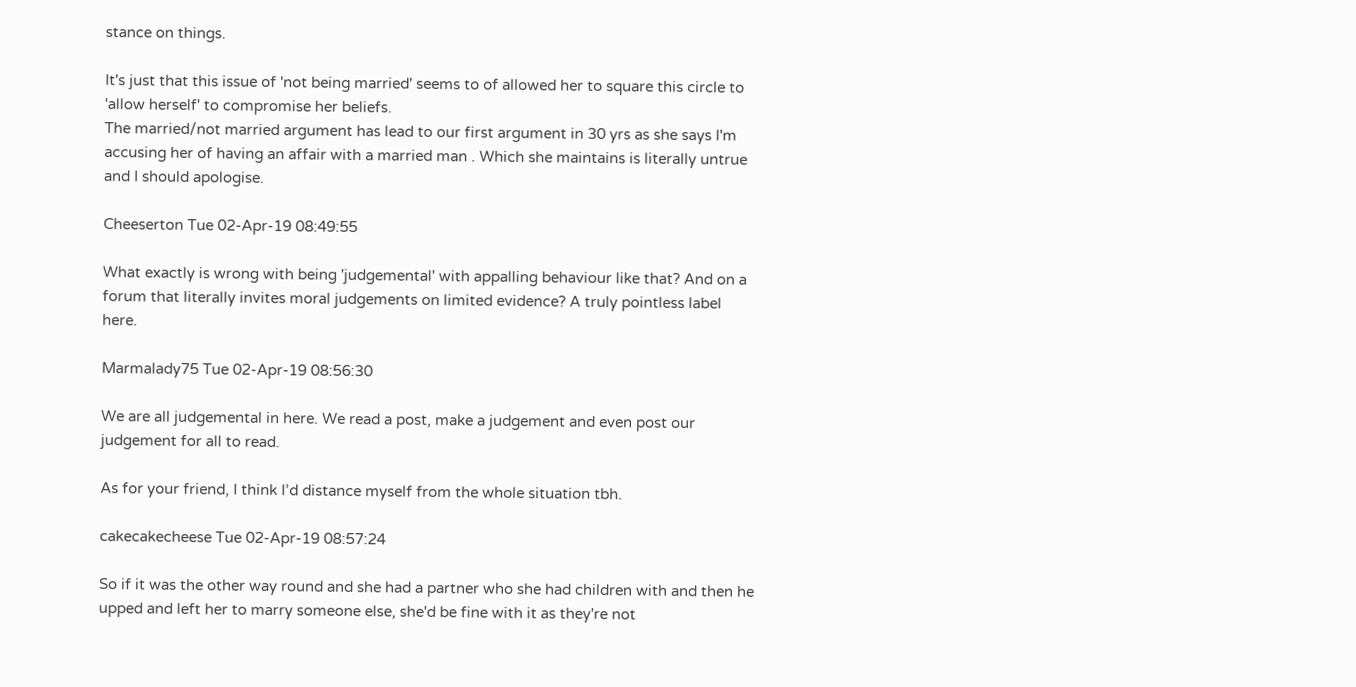stance on things.

It's just that this issue of 'not being married' seems to of allowed her to square this circle to 'allow herself' to compromise her beliefs.
The married/not married argument has lead to our first argument in 30 yrs as she says I'm accusing her of having an affair with a married man . Which she maintains is literally untrue and I should apologise.

Cheeserton Tue 02-Apr-19 08:49:55

What exactly is wrong with being 'judgemental' with appalling behaviour like that? And on a forum that literally invites moral judgements on limited evidence? A truly pointless label here.

Marmalady75 Tue 02-Apr-19 08:56:30

We are all judgemental in here. We read a post, make a judgement and even post our judgement for all to read.

As for your friend, I think I’d distance myself from the whole situation tbh.

cakecakecheese Tue 02-Apr-19 08:57:24

So if it was the other way round and she had a partner who she had children with and then he upped and left her to marry someone else, she'd be fine with it as they're not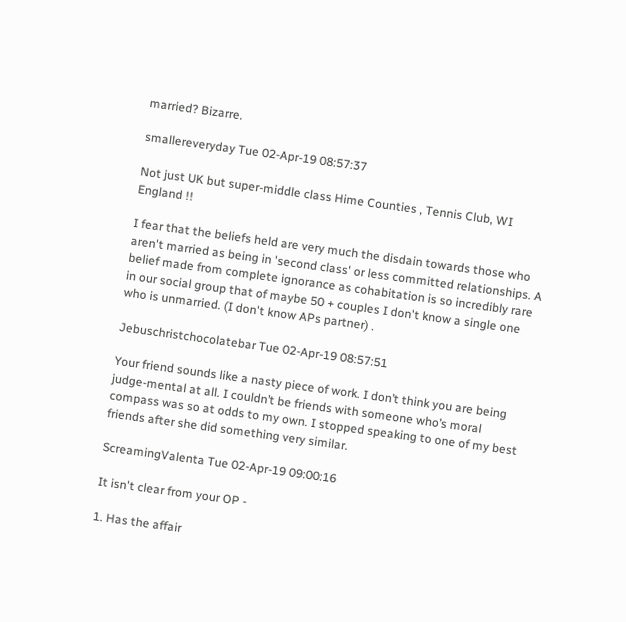married? Bizarre.

smallereveryday Tue 02-Apr-19 08:57:37

Not just UK but super-middle class Hime Counties , Tennis Club, WI England !!

I fear that the beliefs held are very much the disdain towards those who aren't married as being in 'second class' or less committed relationships. A belief made from complete ignorance as cohabitation is so incredibly rare in our social group that of maybe 50 + couples I don't know a single one who is unmarried. (I don't know APs partner) .

Jebuschristchocolatebar Tue 02-Apr-19 08:57:51

Your friend sounds like a nasty piece of work. I don’t think you are being judge-mental at all. I couldn’t be friends with someone who’s moral compass was so at odds to my own. I stopped speaking to one of my best friends after she did something very similar.

ScreamingValenta Tue 02-Apr-19 09:00:16

It isn't clear from your OP -

1. Has the affair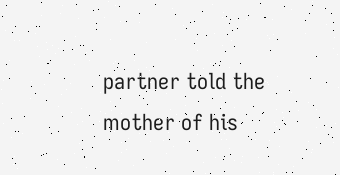partner told the mother of his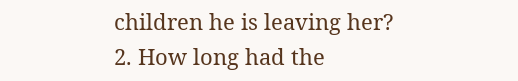children he is leaving her?
2. How long had the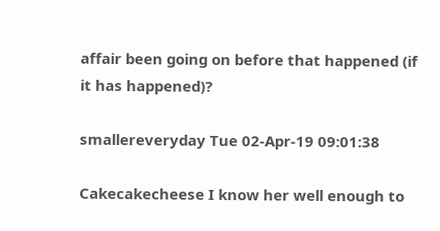affair been going on before that happened (if it has happened)?

smallereveryday Tue 02-Apr-19 09:01:38

Cakecakecheese I know her well enough to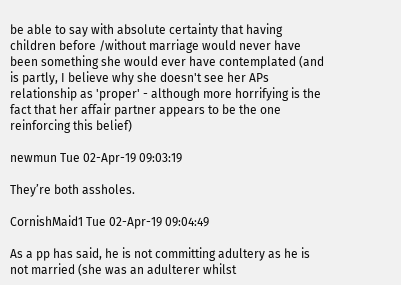be able to say with absolute certainty that having children before /without marriage would never have been something she would ever have contemplated (and is partly, I believe why she doesn't see her APs relationship as 'proper' - although more horrifying is the fact that her affair partner appears to be the one reinforcing this belief)

newmun Tue 02-Apr-19 09:03:19

They’re both assholes.

CornishMaid1 Tue 02-Apr-19 09:04:49

As a pp has said, he is not committing adultery as he is not married (she was an adulterer whilst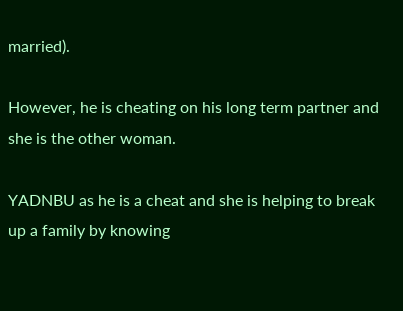married).

However, he is cheating on his long term partner and she is the other woman.

YADNBU as he is a cheat and she is helping to break up a family by knowing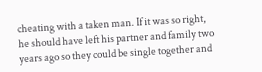cheating with a taken man. If it was so right, he should have left his partner and family two years ago so they could be single together and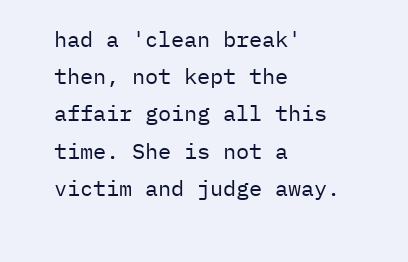had a 'clean break' then, not kept the affair going all this time. She is not a victim and judge away.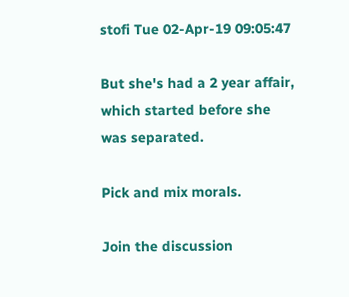stofi Tue 02-Apr-19 09:05:47

But she's had a 2 year affair, which started before she was separated.

Pick and mix morals.

Join the discussion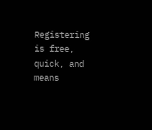Registering is free, quick, and means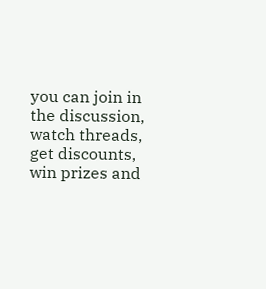you can join in the discussion, watch threads, get discounts, win prizes and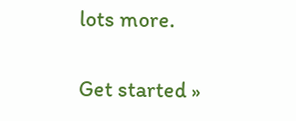lots more.

Get started »